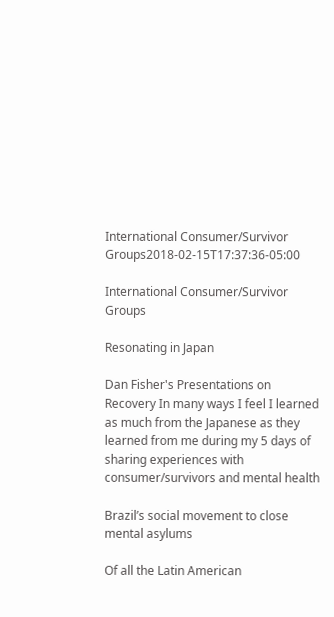International Consumer/Survivor Groups2018-02-15T17:37:36-05:00

International Consumer/Survivor Groups

Resonating in Japan

Dan Fisher's Presentations on Recovery In many ways I feel I learned as much from the Japanese as they learned from me during my 5 days of sharing experiences with consumer/survivors and mental health

Brazil’s social movement to close mental asylums

Of all the Latin American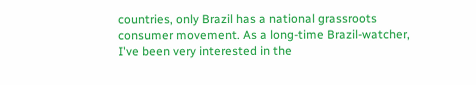countries, only Brazil has a national grassroots consumer movement. As a long-time Brazil-watcher, I've been very interested in the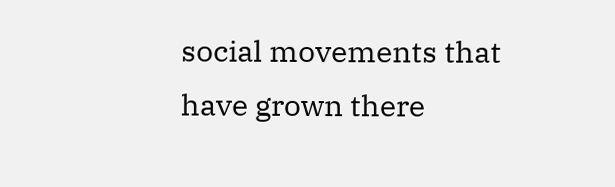social movements that have grown there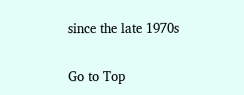since the late 1970s


Go to Top